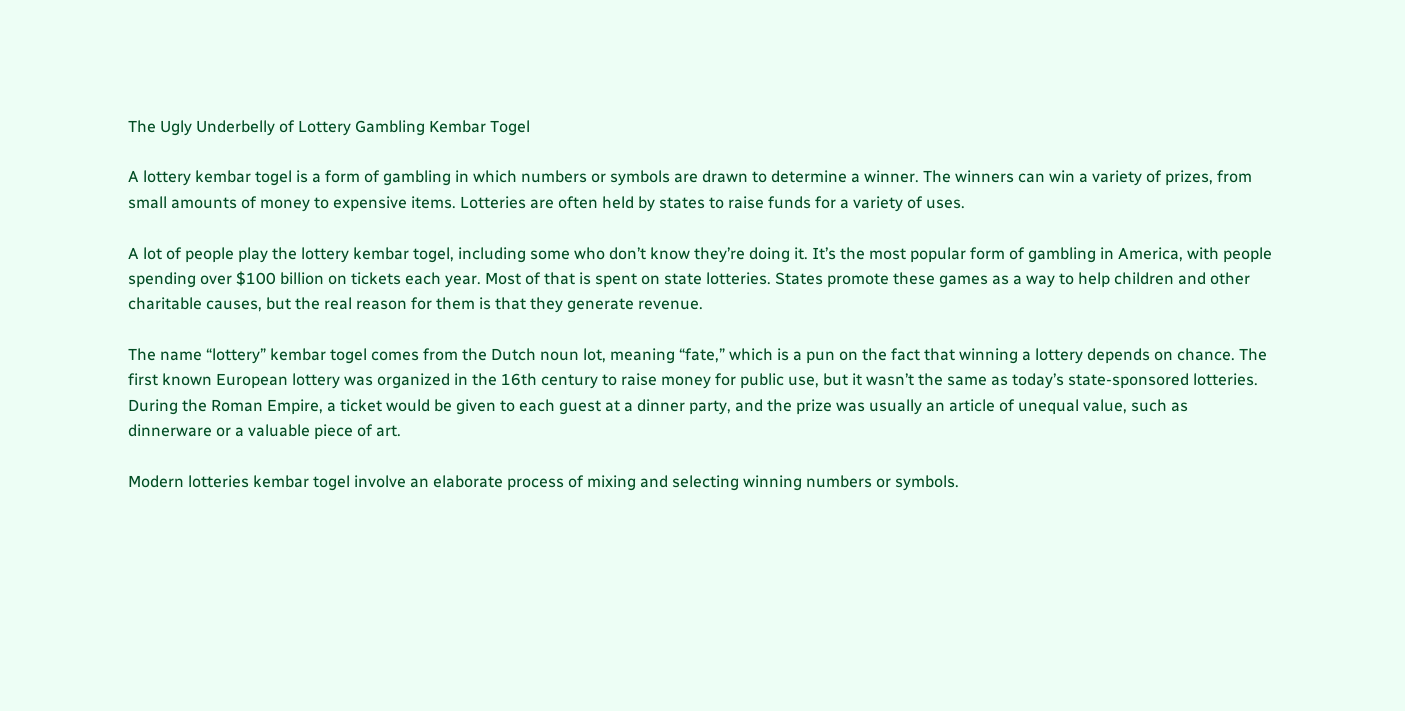The Ugly Underbelly of Lottery Gambling Kembar Togel

A lottery kembar togel is a form of gambling in which numbers or symbols are drawn to determine a winner. The winners can win a variety of prizes, from small amounts of money to expensive items. Lotteries are often held by states to raise funds for a variety of uses.

A lot of people play the lottery kembar togel, including some who don’t know they’re doing it. It’s the most popular form of gambling in America, with people spending over $100 billion on tickets each year. Most of that is spent on state lotteries. States promote these games as a way to help children and other charitable causes, but the real reason for them is that they generate revenue.

The name “lottery” kembar togel comes from the Dutch noun lot, meaning “fate,” which is a pun on the fact that winning a lottery depends on chance. The first known European lottery was organized in the 16th century to raise money for public use, but it wasn’t the same as today’s state-sponsored lotteries. During the Roman Empire, a ticket would be given to each guest at a dinner party, and the prize was usually an article of unequal value, such as dinnerware or a valuable piece of art.

Modern lotteries kembar togel involve an elaborate process of mixing and selecting winning numbers or symbols.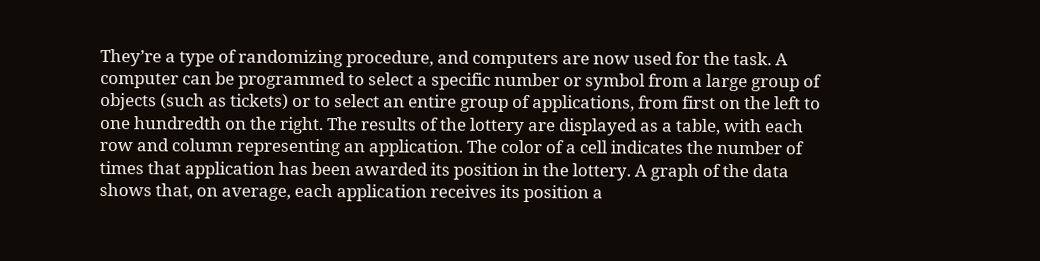They’re a type of randomizing procedure, and computers are now used for the task. A computer can be programmed to select a specific number or symbol from a large group of objects (such as tickets) or to select an entire group of applications, from first on the left to one hundredth on the right. The results of the lottery are displayed as a table, with each row and column representing an application. The color of a cell indicates the number of times that application has been awarded its position in the lottery. A graph of the data shows that, on average, each application receives its position a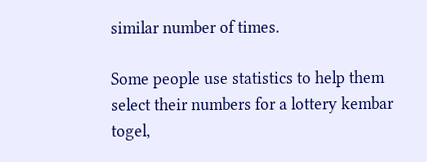similar number of times.

Some people use statistics to help them select their numbers for a lottery kembar togel,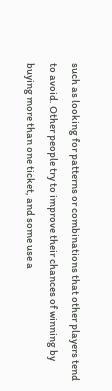such as looking for patterns or combinations that other players tend to avoid. Other people try to improve their chances of winning by buying more than one ticket, and some use a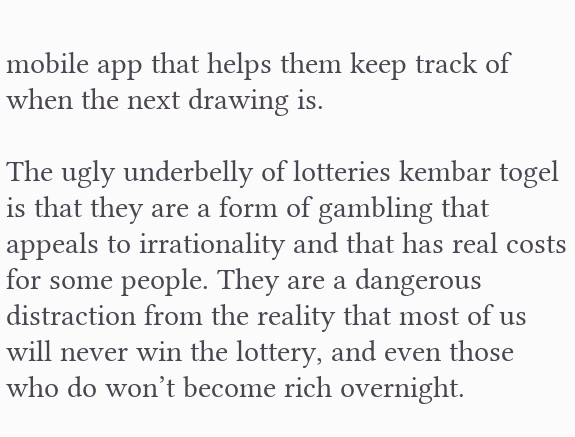mobile app that helps them keep track of when the next drawing is.

The ugly underbelly of lotteries kembar togel is that they are a form of gambling that appeals to irrationality and that has real costs for some people. They are a dangerous distraction from the reality that most of us will never win the lottery, and even those who do won’t become rich overnight.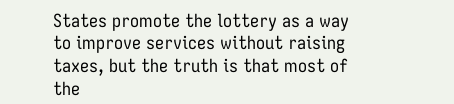States promote the lottery as a way to improve services without raising taxes, but the truth is that most of the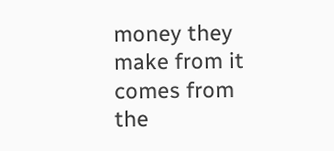money they make from it comes from the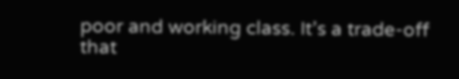poor and working class. It’s a trade-off that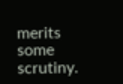merits some scrutiny.